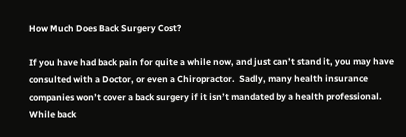How Much Does Back Surgery Cost?

If you have had back pain for quite a while now, and just can’t stand it, you may have consulted with a Doctor, or even a Chiropractor.  Sadly, many health insurance companies won’t cover a back surgery if it isn’t mandated by a health professional.  While back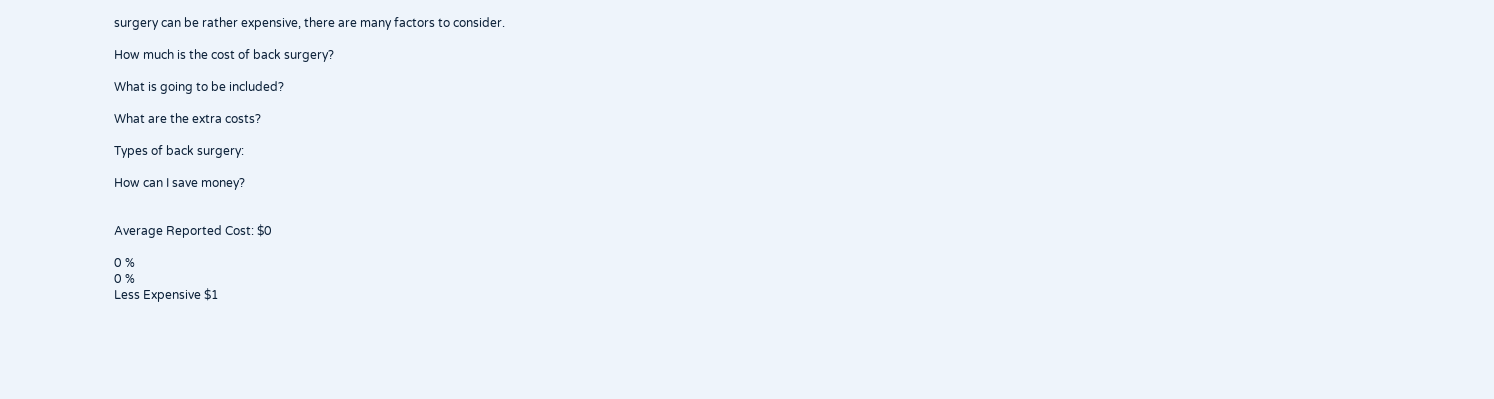surgery can be rather expensive, there are many factors to consider.

How much is the cost of back surgery?

What is going to be included?

What are the extra costs?

Types of back surgery:

How can I save money?


Average Reported Cost: $0

0 %
0 %
Less Expensive $1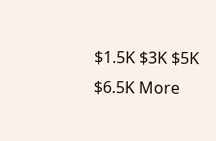$1.5K $3K $5K $6.5K More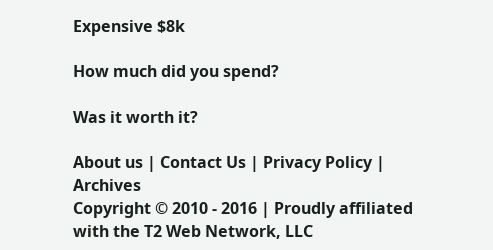Expensive $8k

How much did you spend?

Was it worth it?

About us | Contact Us | Privacy Policy | Archives
Copyright © 2010 - 2016 | Proudly affiliated with the T2 Web Network, LLC